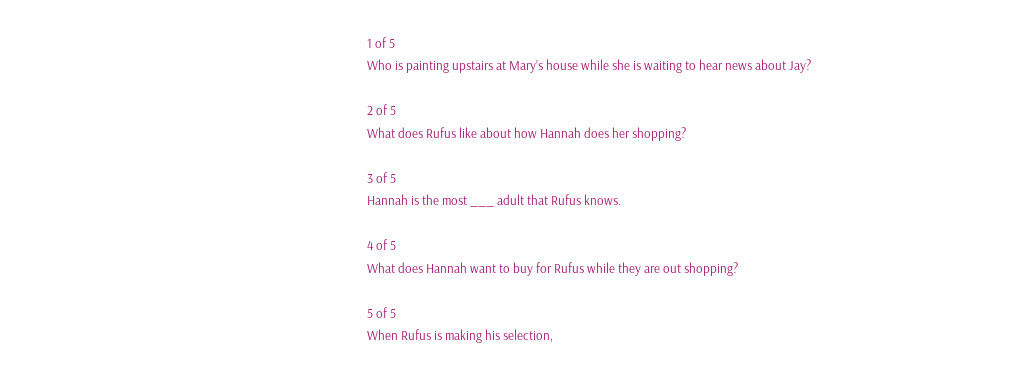1 of 5
Who is painting upstairs at Mary’s house while she is waiting to hear news about Jay?

2 of 5
What does Rufus like about how Hannah does her shopping?

3 of 5
Hannah is the most ___ adult that Rufus knows.

4 of 5
What does Hannah want to buy for Rufus while they are out shopping?

5 of 5
When Rufus is making his selection,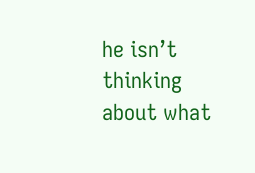he isn’t thinking about what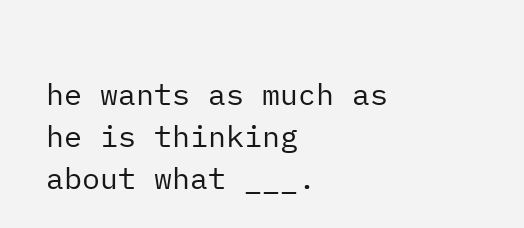he wants as much as he is thinking about what ___.